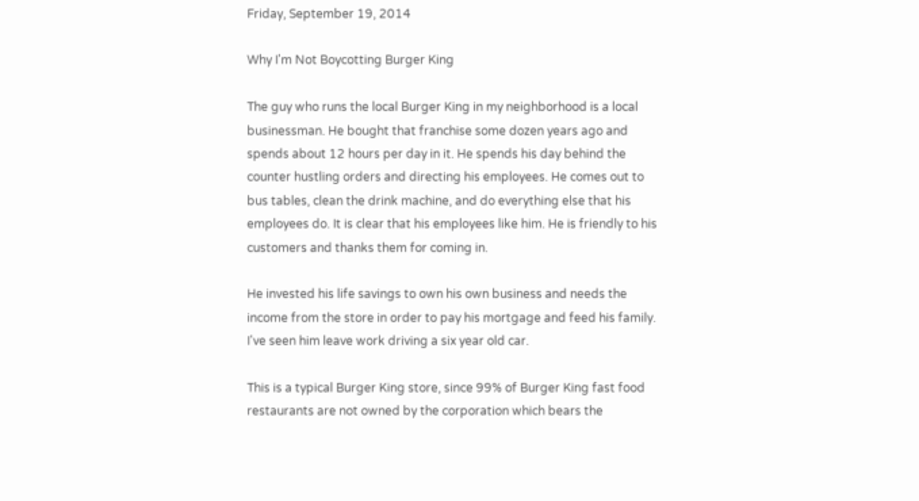Friday, September 19, 2014

Why I'm Not Boycotting Burger King

The guy who runs the local Burger King in my neighborhood is a local businessman. He bought that franchise some dozen years ago and spends about 12 hours per day in it. He spends his day behind the counter hustling orders and directing his employees. He comes out to bus tables, clean the drink machine, and do everything else that his employees do. It is clear that his employees like him. He is friendly to his customers and thanks them for coming in.

He invested his life savings to own his own business and needs the income from the store in order to pay his mortgage and feed his family. I've seen him leave work driving a six year old car.

This is a typical Burger King store, since 99% of Burger King fast food restaurants are not owned by the corporation which bears the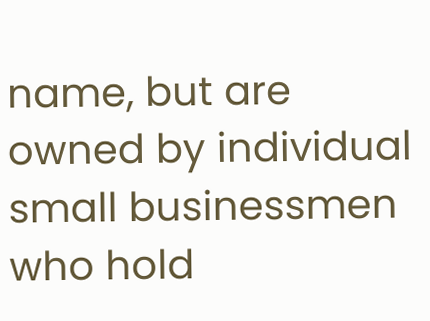name, but are owned by individual small businessmen who hold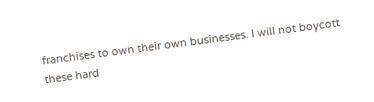franchises to own their own businesses. I will not boycott these hard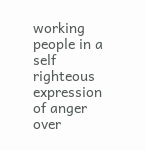working people in a self righteous expression of anger over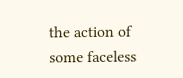the action of some faceless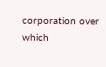corporation over which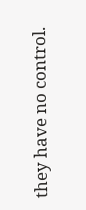they have no control.